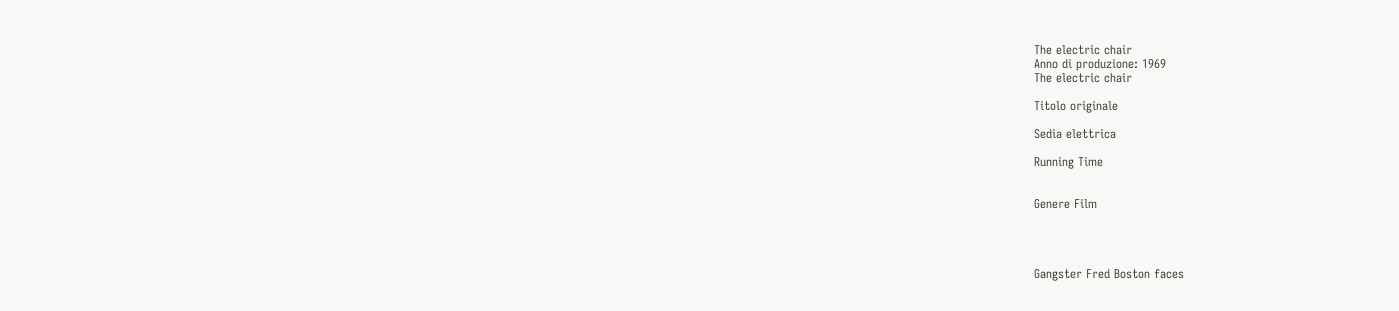The electric chair
Anno di produzione: 1969
The electric chair

Titolo originale

Sedia elettrica

Running Time


Genere Film




Gangster Fred Boston faces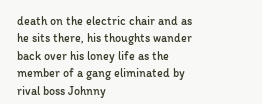death on the electric chair and as he sits there, his thoughts wander back over his loney life as the member of a gang eliminated by rival boss Johnny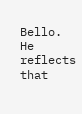Bello. He reflects that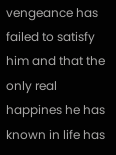vengeance has failed to satisfy him and that the only real happines he has known in life has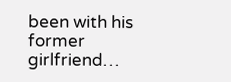been with his former girlfriend…